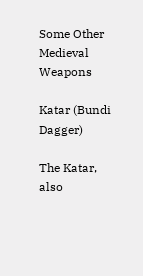Some Other Medieval Weapons

Katar (Bundi Dagger)

The Katar, also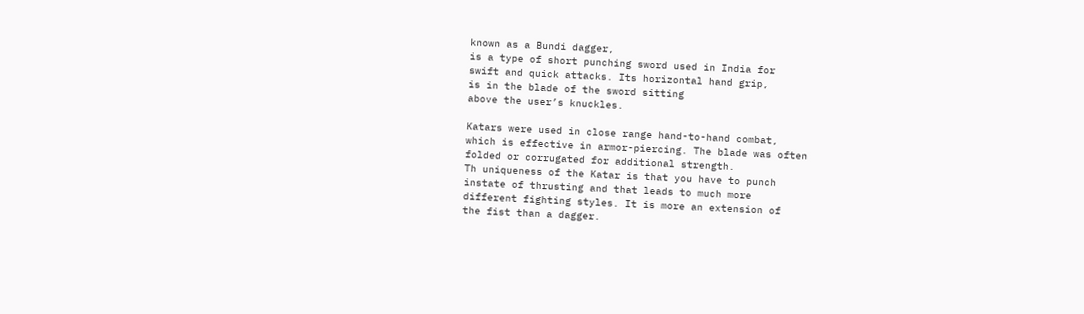known as a Bundi dagger,
is a type of short punching sword used in India for
swift and quick attacks. Its horizontal hand grip,
is in the blade of the sword sitting
above the user’s knuckles.

Katars were used in close range hand-to-hand combat,
which is effective in armor-piercing. The blade was often
folded or corrugated for additional strength.
Th uniqueness of the Katar is that you have to punch
instate of thrusting and that leads to much more
different fighting styles. It is more an extension of
the fist than a dagger.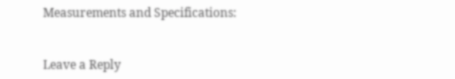Measurements and Specifications:


Leave a Reply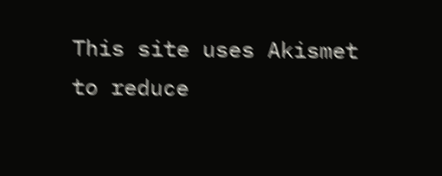This site uses Akismet to reduce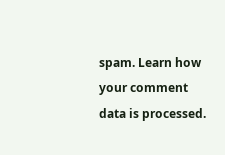spam. Learn how your comment data is processed.